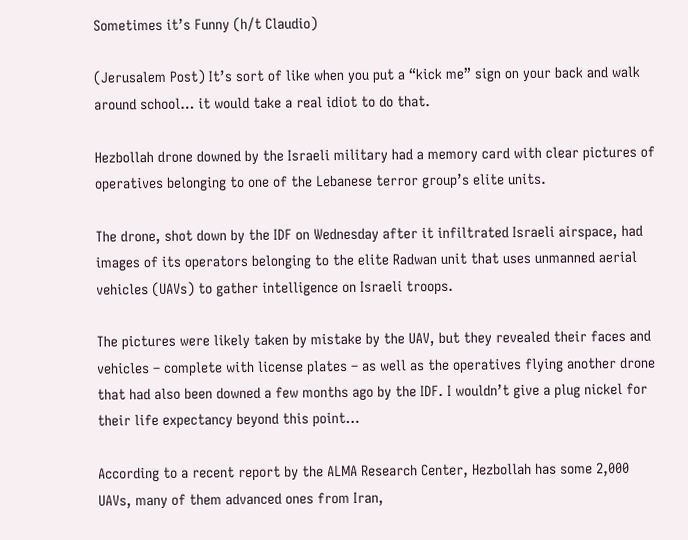Sometimes it’s Funny (h/t Claudio)

(Jerusalem Post) It’s sort of like when you put a “kick me” sign on your back and walk around school… it would take a real idiot to do that.

Hezbollah drone downed by the Israeli military had a memory card with clear pictures of operatives belonging to one of the Lebanese terror group’s elite units.

The drone, shot down by the IDF on Wednesday after it infiltrated Israeli airspace, had images of its operators belonging to the elite Radwan unit that uses unmanned aerial vehicles (UAVs) to gather intelligence on Israeli troops.

The pictures were likely taken by mistake by the UAV, but they revealed their faces and vehicles – complete with license plates – as well as the operatives flying another drone that had also been downed a few months ago by the IDF. I wouldn’t give a plug nickel for their life expectancy beyond this point…

According to a recent report by the ALMA Research Center, Hezbollah has some 2,000 UAVs, many of them advanced ones from Iran,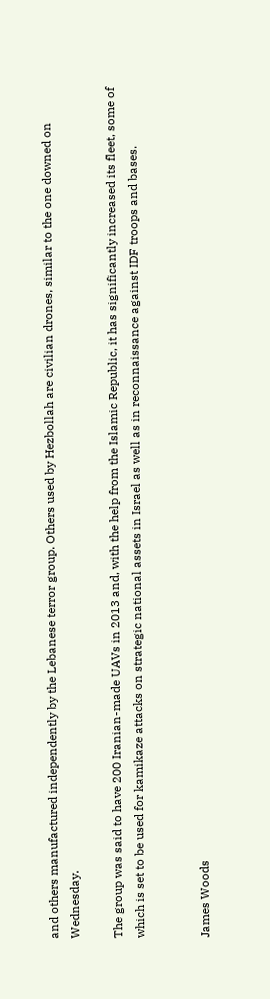and others manufactured independently by the Lebanese terror group. Others used by Hezbollah are civilian drones, similar to the one downed on Wednesday.

The group was said to have 200 Iranian-made UAVs in 2013 and, with the help from the Islamic Republic, it has significantly increased its fleet, some of which is set to be used for kamikaze attacks on strategic national assets in Israel as well as in reconnaissance against IDF troops and bases.


James Woods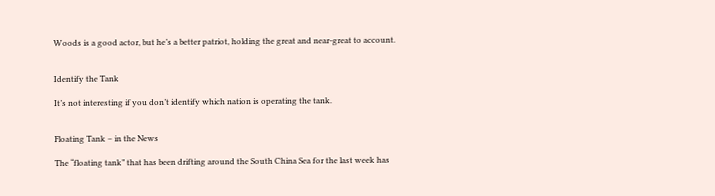Woods is a good actor, but he’s a better patriot, holding the great and near-great to account.


Identify the Tank

It’s not interesting if you don’t identify which nation is operating the tank.


Floating Tank – in the News

The “floating tank” that has been drifting around the South China Sea for the last week has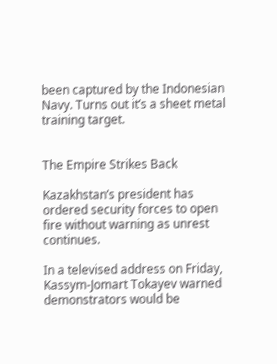been captured by the Indonesian Navy. Turns out it’s a sheet metal training target.


The Empire Strikes Back

Kazakhstan’s president has ordered security forces to open fire without warning as unrest continues.

In a televised address on Friday, Kassym-Jomart Tokayev warned demonstrators would be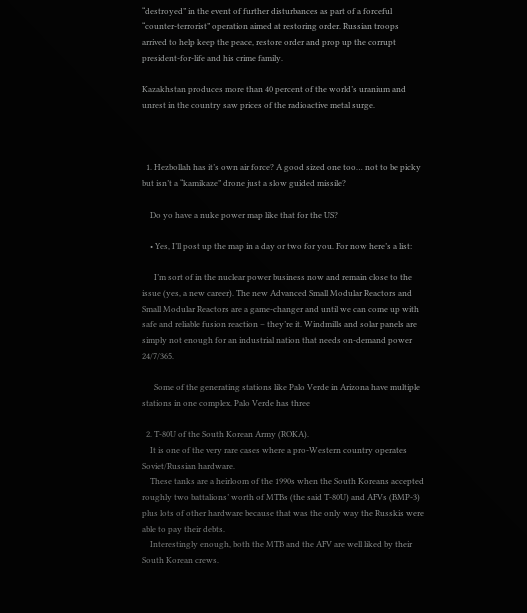“destroyed” in the event of further disturbances as part of a forceful “counter-terrorist” operation aimed at restoring order. Russian troops arrived to help keep the peace, restore order and prop up the corrupt president-for-life and his crime family.

Kazakhstan produces more than 40 percent of the world’s uranium and unrest in the country saw prices of the radioactive metal surge.



  1. Hezbollah has it’s own air force? A good sized one too… not to be picky but isn’t a “kamikaze” drone just a slow guided missile?

    Do yo have a nuke power map like that for the US?

    • Yes, I’ll post up the map in a day or two for you. For now here’s a list:

      I’m sort of in the nuclear power business now and remain close to the issue (yes, a new career). The new Advanced Small Modular Reactors and Small Modular Reactors are a game-changer and until we can come up with safe and reliable fusion reaction – they’re it. Windmills and solar panels are simply not enough for an industrial nation that needs on-demand power 24/7/365.

      Some of the generating stations like Palo Verde in Arizona have multiple stations in one complex. Palo Verde has three

  2. T-80U of the South Korean Army (ROKA).
    It is one of the very rare cases where a pro-Western country operates Soviet/Russian hardware.
    These tanks are a heirloom of the 1990s when the South Koreans accepted roughly two battalions’ worth of MTBs (the said T-80U) and AFVs (BMP-3) plus lots of other hardware because that was the only way the Russkis were able to pay their debts.
    Interestingly enough, both the MTB and the AFV are well liked by their South Korean crews.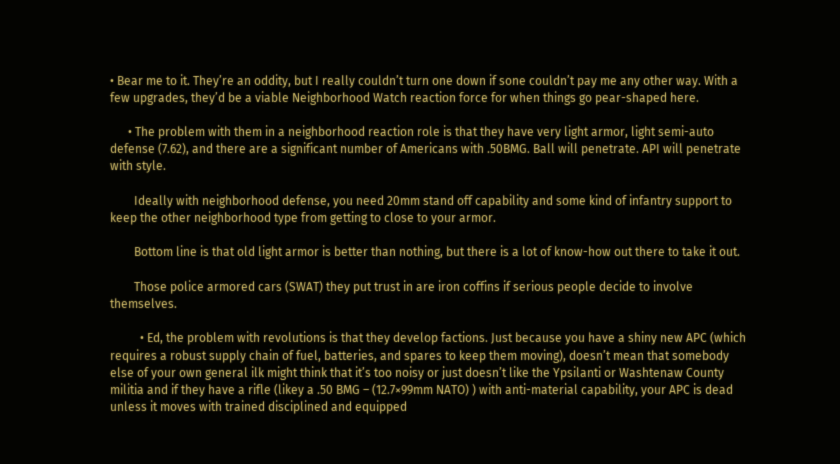• Bear me to it. They’re an oddity, but I really couldn’t turn one down if sone couldn’t pay me any other way. With a few upgrades, they’d be a viable Neighborhood Watch reaction force for when things go pear-shaped here.

      • The problem with them in a neighborhood reaction role is that they have very light armor, light semi-auto defense (7.62), and there are a significant number of Americans with .50BMG. Ball will penetrate. API will penetrate with style.

        Ideally with neighborhood defense, you need 20mm stand off capability and some kind of infantry support to keep the other neighborhood type from getting to close to your armor.

        Bottom line is that old light armor is better than nothing, but there is a lot of know-how out there to take it out.

        Those police armored cars (SWAT) they put trust in are iron coffins if serious people decide to involve themselves.

          • Ed, the problem with revolutions is that they develop factions. Just because you have a shiny new APC (which requires a robust supply chain of fuel, batteries, and spares to keep them moving), doesn’t mean that somebody else of your own general ilk might think that it’s too noisy or just doesn’t like the Ypsilanti or Washtenaw County militia and if they have a rifle (likey a .50 BMG – (12.7×99mm NATO) ) with anti-material capability, your APC is dead unless it moves with trained disciplined and equipped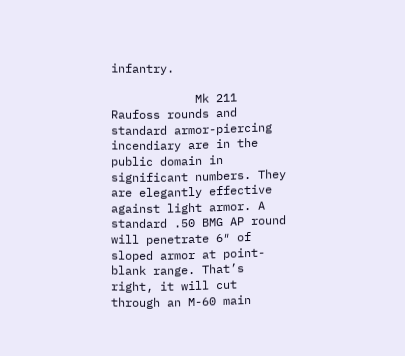infantry.

            Mk 211 Raufoss rounds and standard armor-piercing incendiary are in the public domain in significant numbers. They are elegantly effective against light armor. A standard .50 BMG AP round will penetrate 6″ of sloped armor at point-blank range. That’s right, it will cut through an M-60 main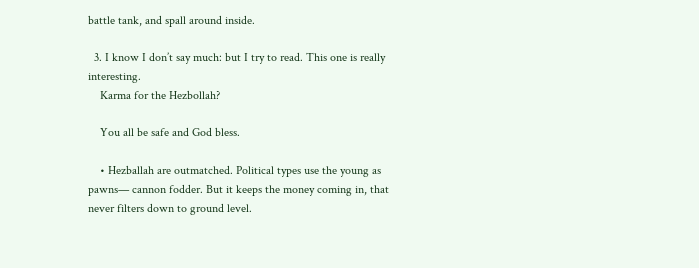battle tank, and spall around inside.

  3. I know I don’t say much: but I try to read. This one is really interesting.
    Karma for the Hezbollah?

    You all be safe and God bless.

    • Hezballah are outmatched. Political types use the young as pawns— cannon fodder. But it keeps the money coming in, that never filters down to ground level.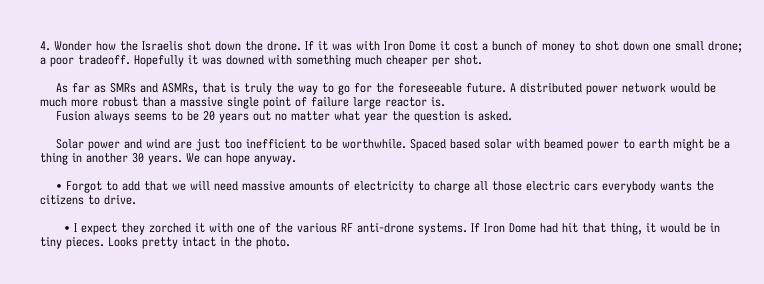4. Wonder how the Israelis shot down the drone. If it was with Iron Dome it cost a bunch of money to shot down one small drone; a poor tradeoff. Hopefully it was downed with something much cheaper per shot.

    As far as SMRs and ASMRs, that is truly the way to go for the foreseeable future. A distributed power network would be much more robust than a massive single point of failure large reactor is.
    Fusion always seems to be 20 years out no matter what year the question is asked.

    Solar power and wind are just too inefficient to be worthwhile. Spaced based solar with beamed power to earth might be a thing in another 30 years. We can hope anyway.

    • Forgot to add that we will need massive amounts of electricity to charge all those electric cars everybody wants the citizens to drive.

      • I expect they zorched it with one of the various RF anti-drone systems. If Iron Dome had hit that thing, it would be in tiny pieces. Looks pretty intact in the photo.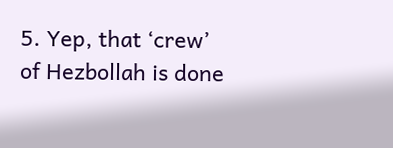5. Yep, that ‘crew’ of Hezbollah is done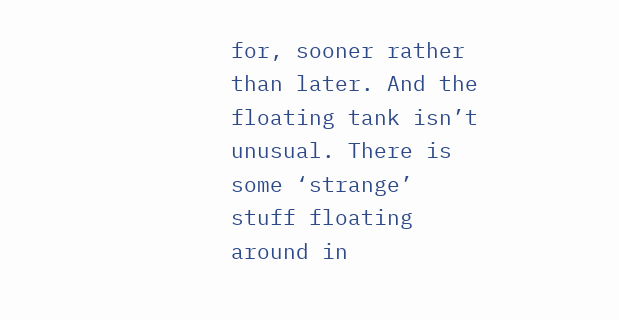for, sooner rather than later. And the floating tank isn’t unusual. There is some ‘strange’ stuff floating around in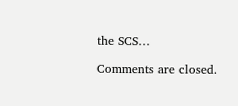the SCS…

Comments are closed.